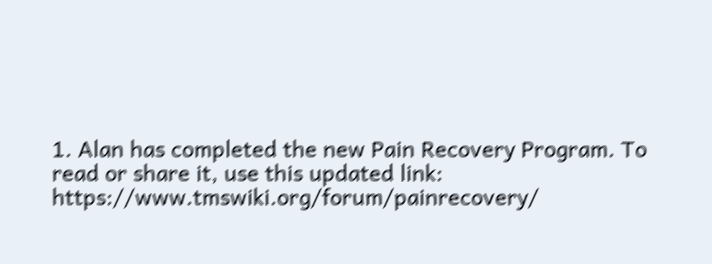1. Alan has completed the new Pain Recovery Program. To read or share it, use this updated link: https://www.tmswiki.org/forum/painrecovery/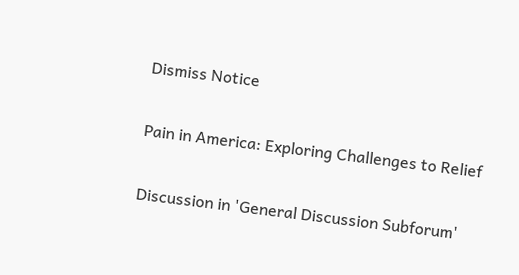Dismiss Notice

Pain in America: Exploring Challenges to Relief

Discussion in 'General Discussion Subforum'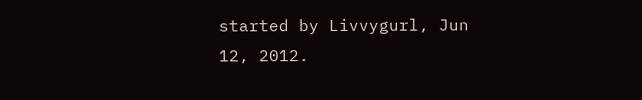started by Livvygurl, Jun 12, 2012.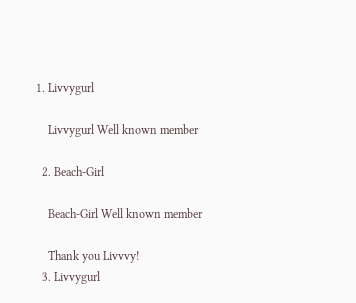1. Livvygurl

    Livvygurl Well known member

  2. Beach-Girl

    Beach-Girl Well known member

    Thank you Livvvy!
  3. Livvygurl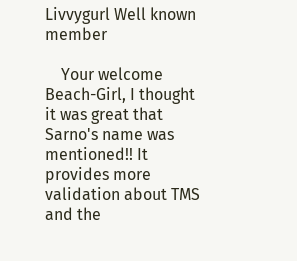Livvygurl Well known member

    Your welcome Beach-Girl, I thought it was great that Sarno's name was mentioned!! It provides more validation about TMS and the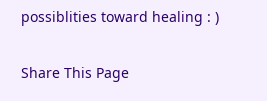possiblities toward healing : )

Share This Page